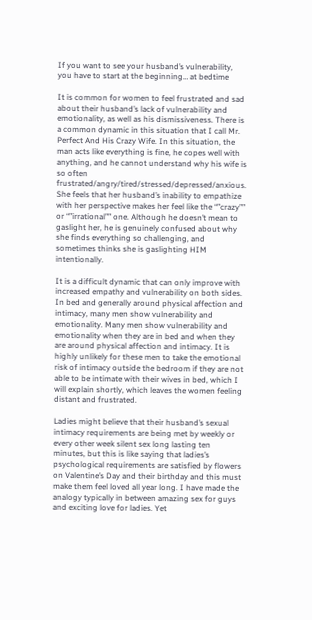If you want to see your husband’s vulnerability, you have to start at the beginning… at bedtime

It is common for women to feel frustrated and sad about their husband’s lack of vulnerability and emotionality, as well as his dismissiveness. There is a common dynamic in this situation that I call Mr. Perfect And His Crazy Wife. In this situation, the man acts like everything is fine, he copes well with anything, and he cannot understand why his wife is so often frustrated/angry/tired/stressed/depressed/anxious. She feels that her husband’s inability to empathize with her perspective makes her feel like the “”crazy”” or “”irrational”” one. Although he doesn’t mean to gaslight her, he is genuinely confused about why she finds everything so challenging, and sometimes thinks she is gaslighting HIM intentionally.

It is a difficult dynamic that can only improve with increased empathy and vulnerability on both sides. In bed and generally around physical affection and intimacy, many men show vulnerability and emotionality. Many men show vulnerability and emotionality when they are in bed and when they are around physical affection and intimacy. It is highly unlikely for these men to take the emotional risk of intimacy outside the bedroom if they are not able to be intimate with their wives in bed, which I will explain shortly, which leaves the women feeling distant and frustrated.

Ladies might believe that their husband’s sexual intimacy requirements are being met by weekly or every other week silent sex long lasting ten minutes, but this is like saying that ladies’s psychological requirements are satisfied by flowers on Valentine’s Day and their birthday and this must make them feel loved all year long. I have made the analogy typically in between amazing sex for guys and exciting love for ladies. Yet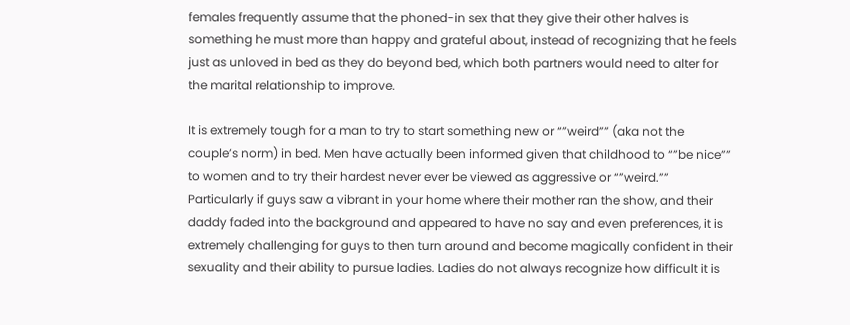females frequently assume that the phoned-in sex that they give their other halves is something he must more than happy and grateful about, instead of recognizing that he feels just as unloved in bed as they do beyond bed, which both partners would need to alter for the marital relationship to improve.

It is extremely tough for a man to try to start something new or “”weird”” (aka not the couple’s norm) in bed. Men have actually been informed given that childhood to “”be nice”” to women and to try their hardest never ever be viewed as aggressive or “”weird.”” Particularly if guys saw a vibrant in your home where their mother ran the show, and their daddy faded into the background and appeared to have no say and even preferences, it is extremely challenging for guys to then turn around and become magically confident in their sexuality and their ability to pursue ladies. Ladies do not always recognize how difficult it is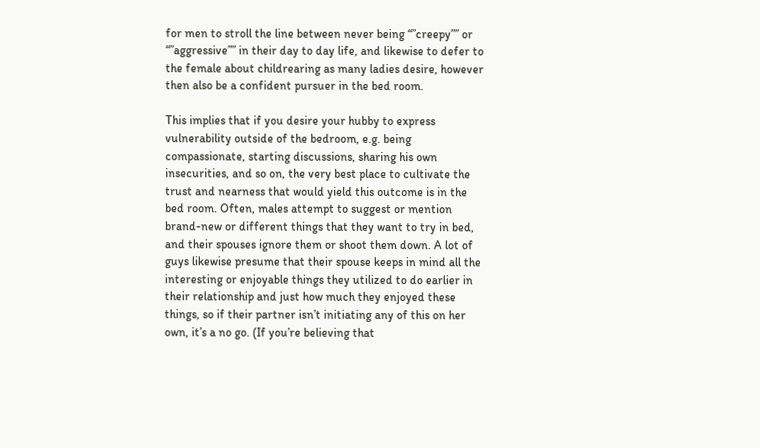for men to stroll the line between never being “”creepy”” or “”aggressive”” in their day to day life, and likewise to defer to the female about childrearing as many ladies desire, however then also be a confident pursuer in the bed room.

This implies that if you desire your hubby to express vulnerability outside of the bedroom, e.g. being compassionate, starting discussions, sharing his own insecurities, and so on, the very best place to cultivate the trust and nearness that would yield this outcome is in the bed room. Often, males attempt to suggest or mention brand-new or different things that they want to try in bed, and their spouses ignore them or shoot them down. A lot of guys likewise presume that their spouse keeps in mind all the interesting or enjoyable things they utilized to do earlier in their relationship and just how much they enjoyed these things, so if their partner isn’t initiating any of this on her own, it’s a no go. (If you’re believing that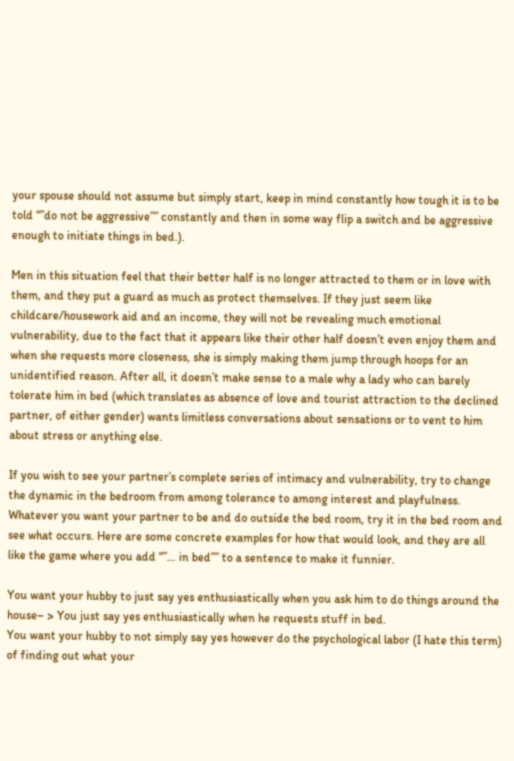your spouse should not assume but simply start, keep in mind constantly how tough it is to be told “”do not be aggressive”” constantly and then in some way flip a switch and be aggressive enough to initiate things in bed.).

Men in this situation feel that their better half is no longer attracted to them or in love with them, and they put a guard as much as protect themselves. If they just seem like childcare/housework aid and an income, they will not be revealing much emotional vulnerability, due to the fact that it appears like their other half doesn’t even enjoy them and when she requests more closeness, she is simply making them jump through hoops for an unidentified reason. After all, it doesn’t make sense to a male why a lady who can barely tolerate him in bed (which translates as absence of love and tourist attraction to the declined partner, of either gender) wants limitless conversations about sensations or to vent to him about stress or anything else.

If you wish to see your partner’s complete series of intimacy and vulnerability, try to change the dynamic in the bedroom from among tolerance to among interest and playfulness. Whatever you want your partner to be and do outside the bed room, try it in the bed room and see what occurs. Here are some concrete examples for how that would look, and they are all like the game where you add “”… in bed”” to a sentence to make it funnier.

You want your hubby to just say yes enthusiastically when you ask him to do things around the house– > You just say yes enthusiastically when he requests stuff in bed.
You want your hubby to not simply say yes however do the psychological labor (I hate this term) of finding out what your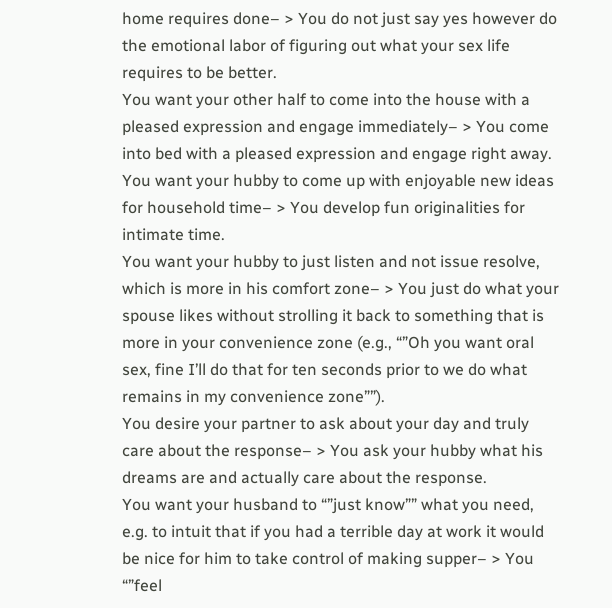home requires done– > You do not just say yes however do the emotional labor of figuring out what your sex life requires to be better.
You want your other half to come into the house with a pleased expression and engage immediately– > You come into bed with a pleased expression and engage right away.
You want your hubby to come up with enjoyable new ideas for household time– > You develop fun originalities for intimate time.
You want your hubby to just listen and not issue resolve, which is more in his comfort zone– > You just do what your spouse likes without strolling it back to something that is more in your convenience zone (e.g., “”Oh you want oral sex, fine I’ll do that for ten seconds prior to we do what remains in my convenience zone””).
You desire your partner to ask about your day and truly care about the response– > You ask your hubby what his dreams are and actually care about the response.
You want your husband to “”just know”” what you need, e.g. to intuit that if you had a terrible day at work it would be nice for him to take control of making supper– > You “”feel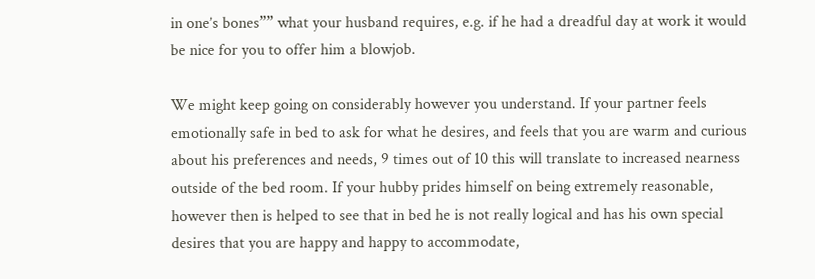in one’s bones”” what your husband requires, e.g. if he had a dreadful day at work it would be nice for you to offer him a blowjob.

We might keep going on considerably however you understand. If your partner feels emotionally safe in bed to ask for what he desires, and feels that you are warm and curious about his preferences and needs, 9 times out of 10 this will translate to increased nearness outside of the bed room. If your hubby prides himself on being extremely reasonable, however then is helped to see that in bed he is not really logical and has his own special desires that you are happy and happy to accommodate,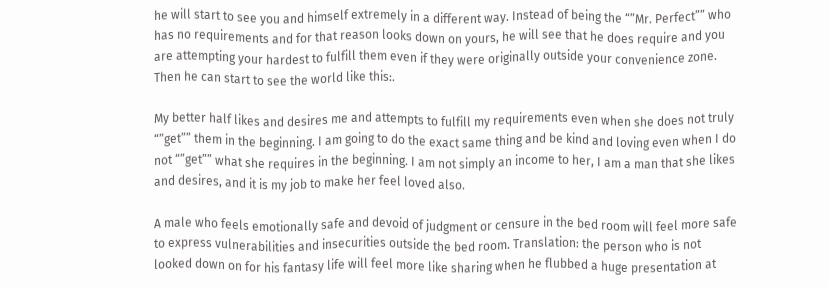he will start to see you and himself extremely in a different way. Instead of being the “”Mr. Perfect”” who has no requirements and for that reason looks down on yours, he will see that he does require and you are attempting your hardest to fulfill them even if they were originally outside your convenience zone. Then he can start to see the world like this:.

My better half likes and desires me and attempts to fulfill my requirements even when she does not truly “”get”” them in the beginning. I am going to do the exact same thing and be kind and loving even when I do not “”get”” what she requires in the beginning. I am not simply an income to her, I am a man that she likes and desires, and it is my job to make her feel loved also.

A male who feels emotionally safe and devoid of judgment or censure in the bed room will feel more safe to express vulnerabilities and insecurities outside the bed room. Translation: the person who is not looked down on for his fantasy life will feel more like sharing when he flubbed a huge presentation at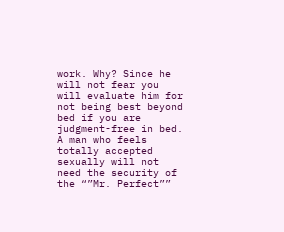work. Why? Since he will not fear you will evaluate him for not being best beyond bed if you are judgment-free in bed. A man who feels totally accepted sexually will not need the security of the “”Mr. Perfect””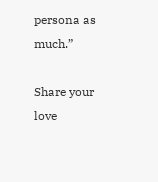persona as much.”

Share your love